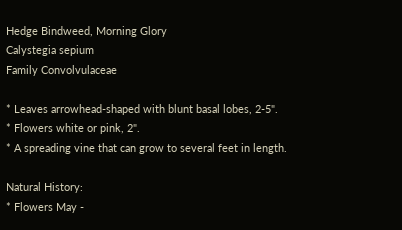Hedge Bindweed, Morning Glory
Calystegia sepium
Family Convolvulaceae

* Leaves arrowhead-shaped with blunt basal lobes, 2-5".
* Flowers white or pink, 2".
* A spreading vine that can grow to several feet in length.

Natural History:
* Flowers May -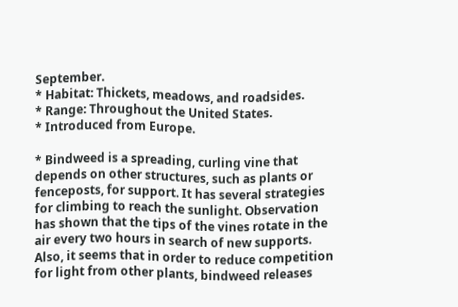September.
* Habitat: Thickets, meadows, and roadsides.
* Range: Throughout the United States.
* Introduced from Europe.

* Bindweed is a spreading, curling vine that depends on other structures, such as plants or fenceposts, for support. It has several strategies for climbing to reach the sunlight. Observation has shown that the tips of the vines rotate in the air every two hours in search of new supports. Also, it seems that in order to reduce competition for light from other plants, bindweed releases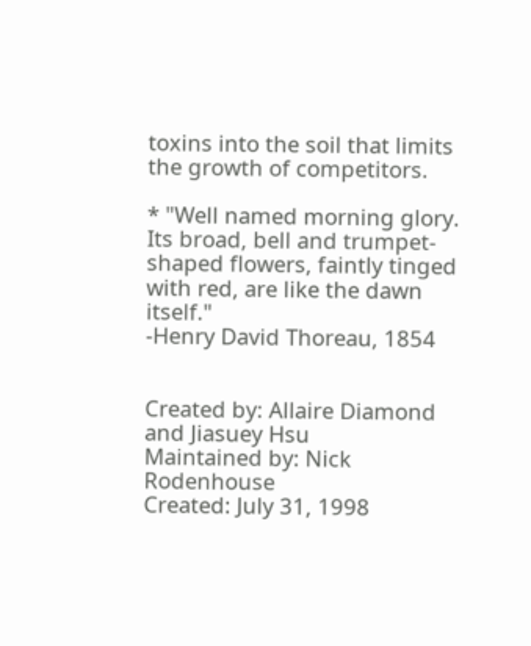toxins into the soil that limits the growth of competitors.

* "Well named morning glory. Its broad, bell and trumpet-shaped flowers, faintly tinged with red, are like the dawn itself."
-Henry David Thoreau, 1854


Created by: Allaire Diamond and Jiasuey Hsu
Maintained by: Nick Rodenhouse
Created: July 31, 1998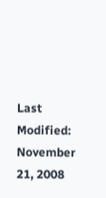Last Modified: November 21, 2008